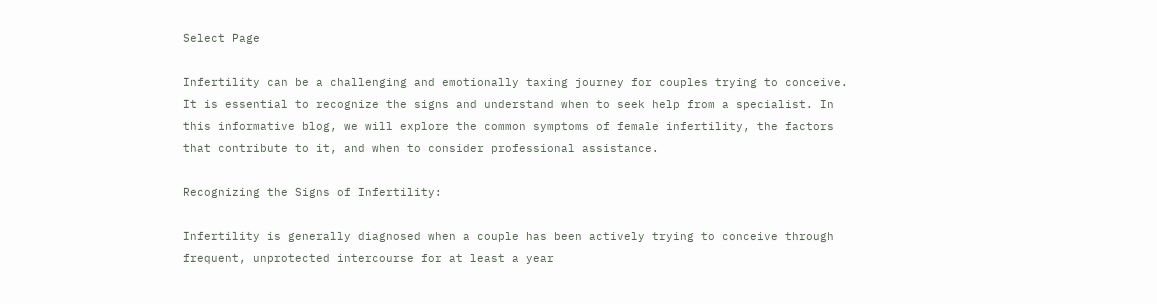Select Page

Infertility can be a challenging and emotionally taxing journey for couples trying to conceive. It is essential to recognize the signs and understand when to seek help from a specialist. In this informative blog, we will explore the common symptoms of female infertility, the factors that contribute to it, and when to consider professional assistance.

Recognizing the Signs of Infertility:

Infertility is generally diagnosed when a couple has been actively trying to conceive through frequent, unprotected intercourse for at least a year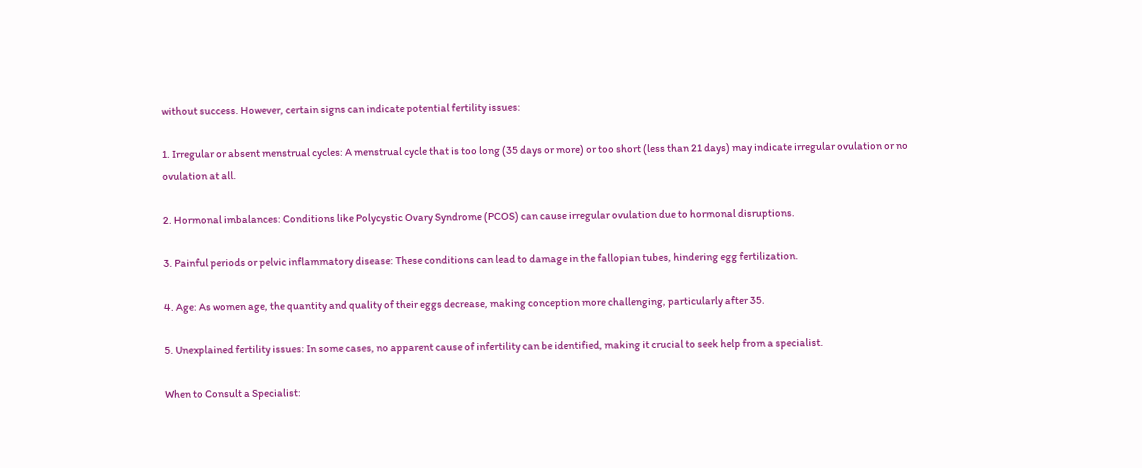without success. However, certain signs can indicate potential fertility issues:

1. Irregular or absent menstrual cycles: A menstrual cycle that is too long (35 days or more) or too short (less than 21 days) may indicate irregular ovulation or no ovulation at all.

2. Hormonal imbalances: Conditions like Polycystic Ovary Syndrome (PCOS) can cause irregular ovulation due to hormonal disruptions.

3. Painful periods or pelvic inflammatory disease: These conditions can lead to damage in the fallopian tubes, hindering egg fertilization.

4. Age: As women age, the quantity and quality of their eggs decrease, making conception more challenging, particularly after 35.

5. Unexplained fertility issues: In some cases, no apparent cause of infertility can be identified, making it crucial to seek help from a specialist.

When to Consult a Specialist: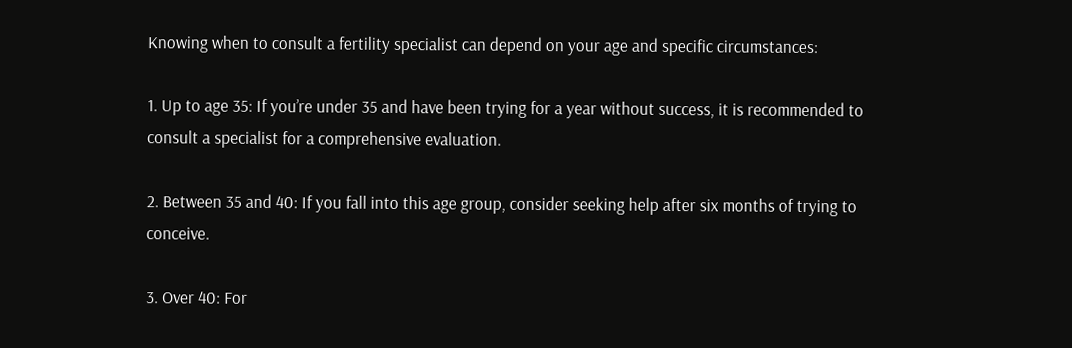Knowing when to consult a fertility specialist can depend on your age and specific circumstances:

1. Up to age 35: If you’re under 35 and have been trying for a year without success, it is recommended to consult a specialist for a comprehensive evaluation.

2. Between 35 and 40: If you fall into this age group, consider seeking help after six months of trying to conceive.

3. Over 40: For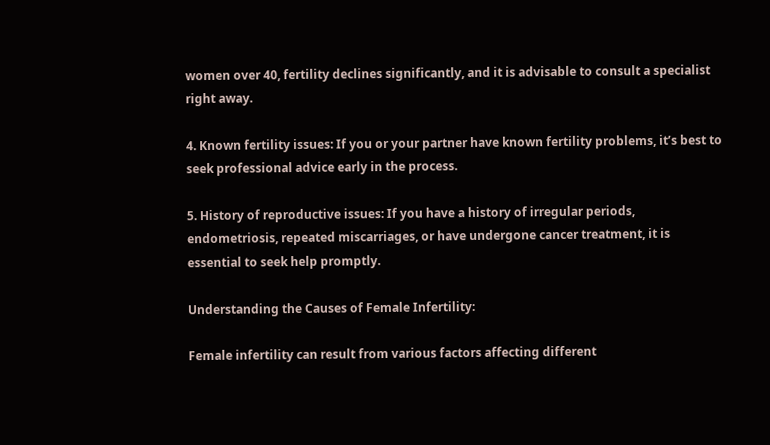women over 40, fertility declines significantly, and it is advisable to consult a specialist right away.

4. Known fertility issues: If you or your partner have known fertility problems, it’s best to seek professional advice early in the process.

5. History of reproductive issues: If you have a history of irregular periods, endometriosis, repeated miscarriages, or have undergone cancer treatment, it is essential to seek help promptly.

Understanding the Causes of Female Infertility:

Female infertility can result from various factors affecting different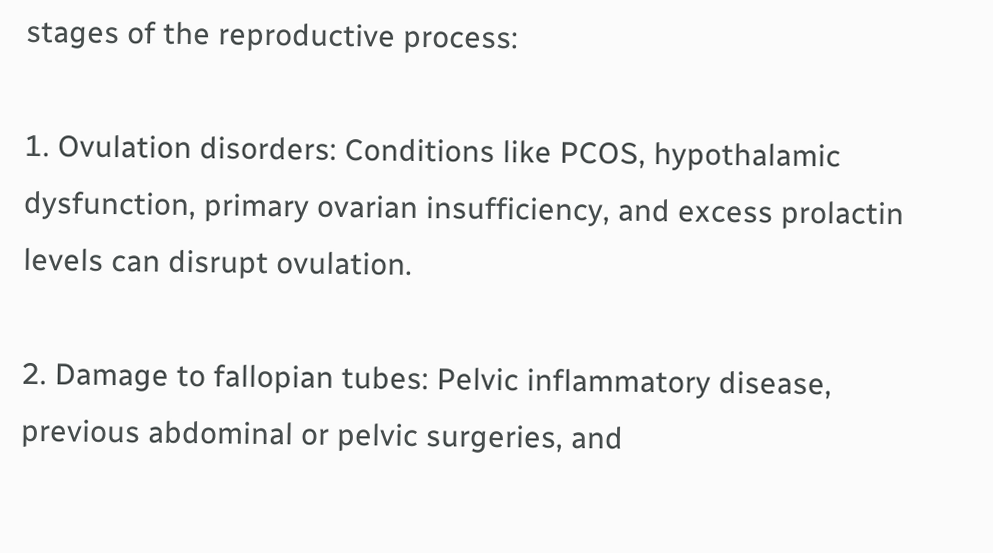stages of the reproductive process:

1. Ovulation disorders: Conditions like PCOS, hypothalamic dysfunction, primary ovarian insufficiency, and excess prolactin levels can disrupt ovulation.

2. Damage to fallopian tubes: Pelvic inflammatory disease, previous abdominal or pelvic surgeries, and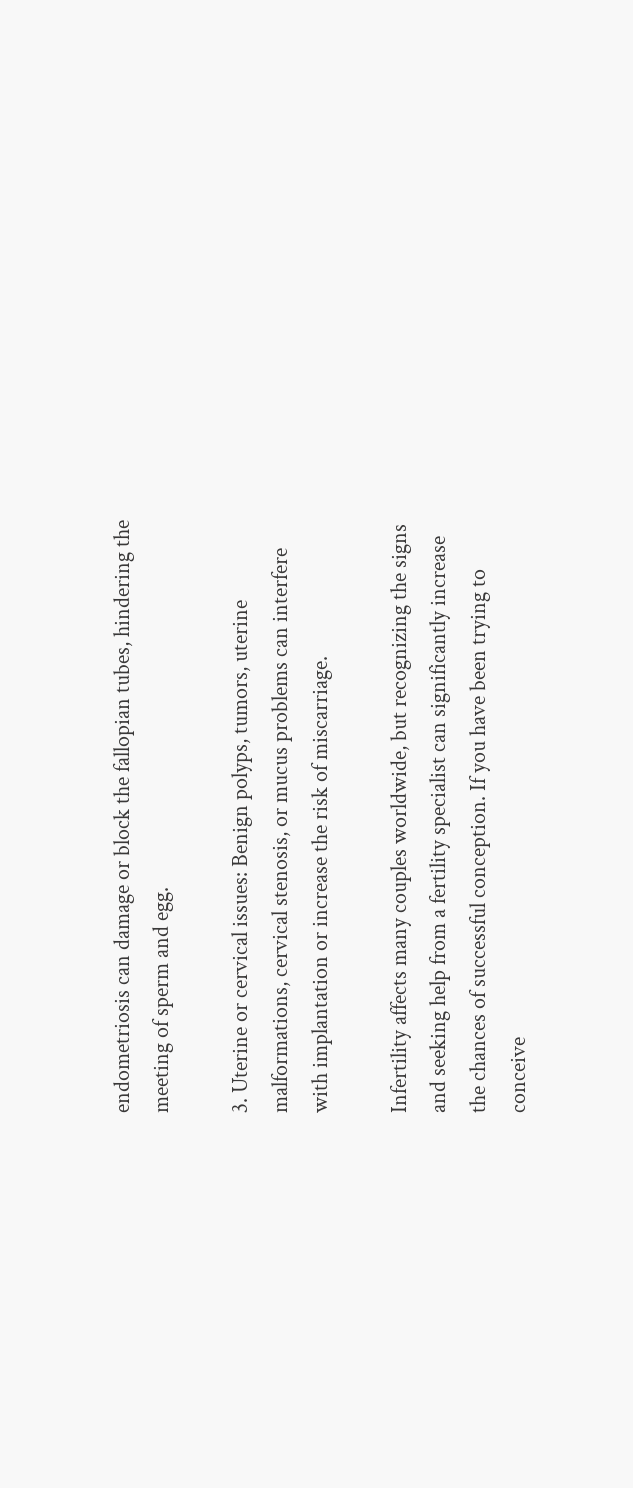endometriosis can damage or block the fallopian tubes, hindering the meeting of sperm and egg.

3. Uterine or cervical issues: Benign polyps, tumors, uterine malformations, cervical stenosis, or mucus problems can interfere with implantation or increase the risk of miscarriage.

Infertility affects many couples worldwide, but recognizing the signs and seeking help from a fertility specialist can significantly increase the chances of successful conception. If you have been trying to conceive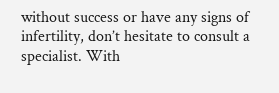without success or have any signs of infertility, don’t hesitate to consult a specialist. With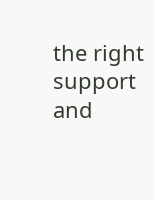the right support and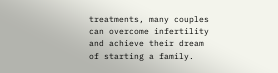treatments, many couples can overcome infertility and achieve their dream of starting a family.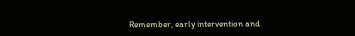Remember, early intervention and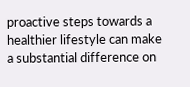proactive steps towards a healthier lifestyle can make a substantial difference on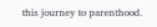this journey to parenthood.